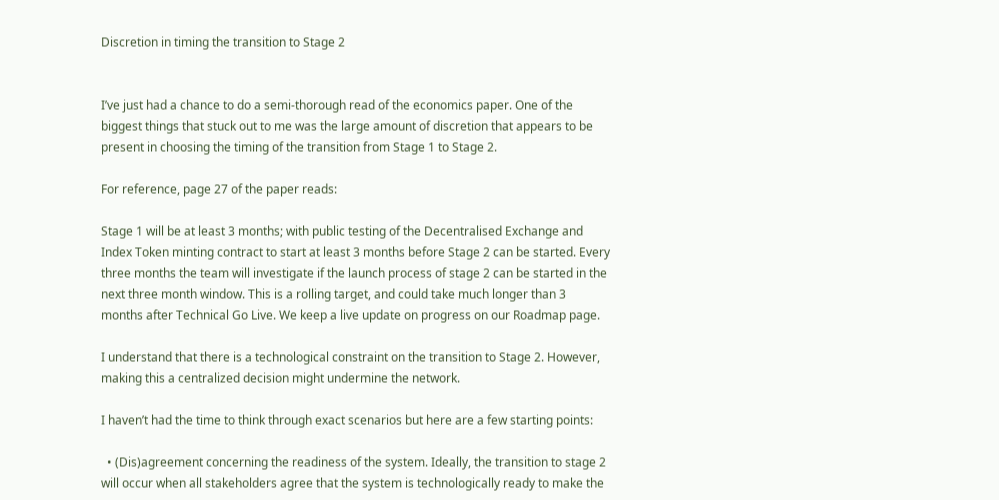Discretion in timing the transition to Stage 2


I’ve just had a chance to do a semi-thorough read of the economics paper. One of the biggest things that stuck out to me was the large amount of discretion that appears to be present in choosing the timing of the transition from Stage 1 to Stage 2.

For reference, page 27 of the paper reads:

Stage 1 will be at least 3 months; with public testing of the Decentralised Exchange and Index Token minting contract to start at least 3 months before Stage 2 can be started. Every three months the team will investigate if the launch process of stage 2 can be started in the next three month window. This is a rolling target, and could take much longer than 3 months after Technical Go Live. We keep a live update on progress on our Roadmap page.

I understand that there is a technological constraint on the transition to Stage 2. However, making this a centralized decision might undermine the network.

I haven’t had the time to think through exact scenarios but here are a few starting points:

  • (Dis)agreement concerning the readiness of the system. Ideally, the transition to stage 2 will occur when all stakeholders agree that the system is technologically ready to make the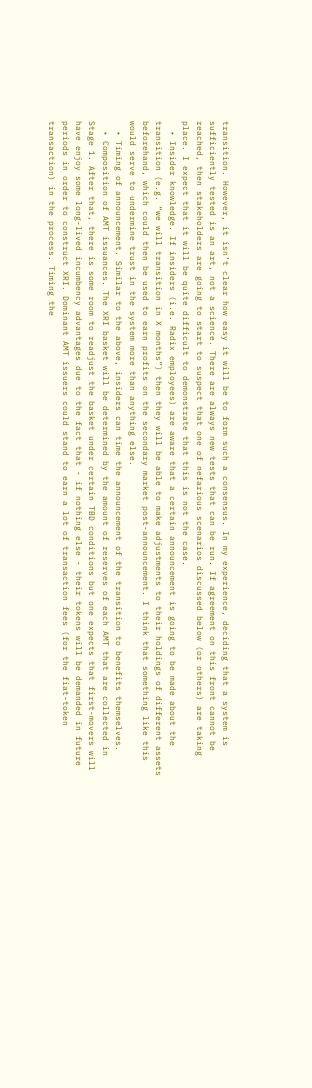transition. However, it isn’t clear how easy it will be to form such a consensus. In my experience, deciding that a system is sufficiently tested is an art, not a science. There are always new tests that can be run. If agreement on this front cannot be reached, then stakeholders are going to start to suspect that one of nefarious scenarios discussed below (or others) are taking place. I expect that it will be quite difficult to demonstrate that this is not the case.
  • Insider knowledge. If insiders (i.e. Radix employees) are aware that a certain announcement is going to be made about the transition (e.g. “we will transition in X months”) then they will be able to make adjustments to their holdings of different assets beforehand, which could then be used to earn profits on the secondary market post-announcement. I think that something like this would serve to undermine trust in the system more than anything else.
  • Timing of announcement. Similar to the above, insiders can time the announcement of the transition to benefits themselves.
  • Composition of AMT issuances. The XRI basket will be determined by the amount of reserves of each AMT that are collected in Stage 1. After that, there is some room to readjust the basket under certain TBD conditions but one expects that first-movers will have enjoy some long-lived incumbency advantages due to the fact that - if nothing else - their tokens will be demanded in future periods in order to construct XRI. Dominant AMT issuers could stand to earn a lot of transaction fees (for the fiat-token transaction) in the process. Timing the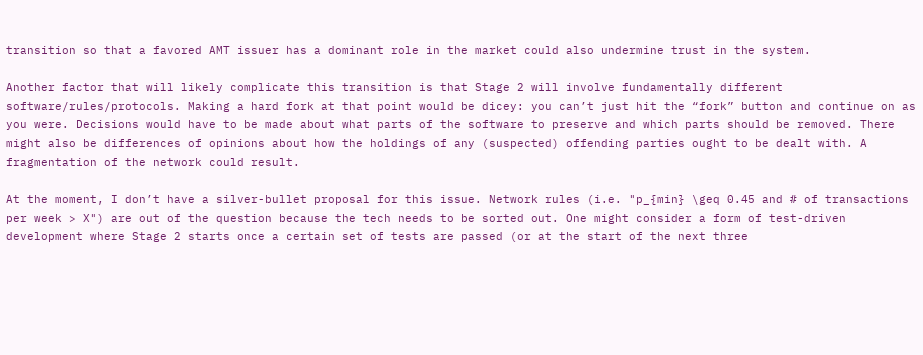transition so that a favored AMT issuer has a dominant role in the market could also undermine trust in the system.

Another factor that will likely complicate this transition is that Stage 2 will involve fundamentally different software/rules/protocols. Making a hard fork at that point would be dicey: you can’t just hit the “fork” button and continue on as you were. Decisions would have to be made about what parts of the software to preserve and which parts should be removed. There might also be differences of opinions about how the holdings of any (suspected) offending parties ought to be dealt with. A fragmentation of the network could result.

At the moment, I don’t have a silver-bullet proposal for this issue. Network rules (i.e. "p_{min} \geq 0.45 and # of transactions per week > X") are out of the question because the tech needs to be sorted out. One might consider a form of test-driven development where Stage 2 starts once a certain set of tests are passed (or at the start of the next three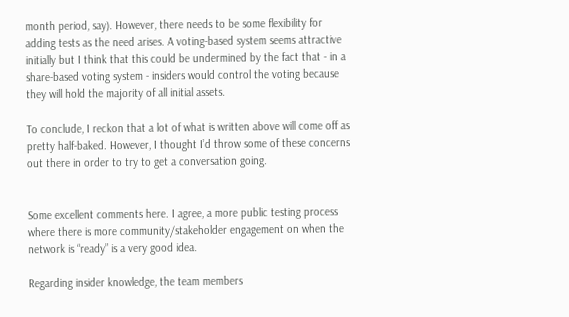month period, say). However, there needs to be some flexibility for adding tests as the need arises. A voting-based system seems attractive initially but I think that this could be undermined by the fact that - in a share-based voting system - insiders would control the voting because they will hold the majority of all initial assets.

To conclude, I reckon that a lot of what is written above will come off as pretty half-baked. However, I thought I’d throw some of these concerns out there in order to try to get a conversation going.


Some excellent comments here. I agree, a more public testing process where there is more community/stakeholder engagement on when the network is “ready” is a very good idea.

Regarding insider knowledge, the team members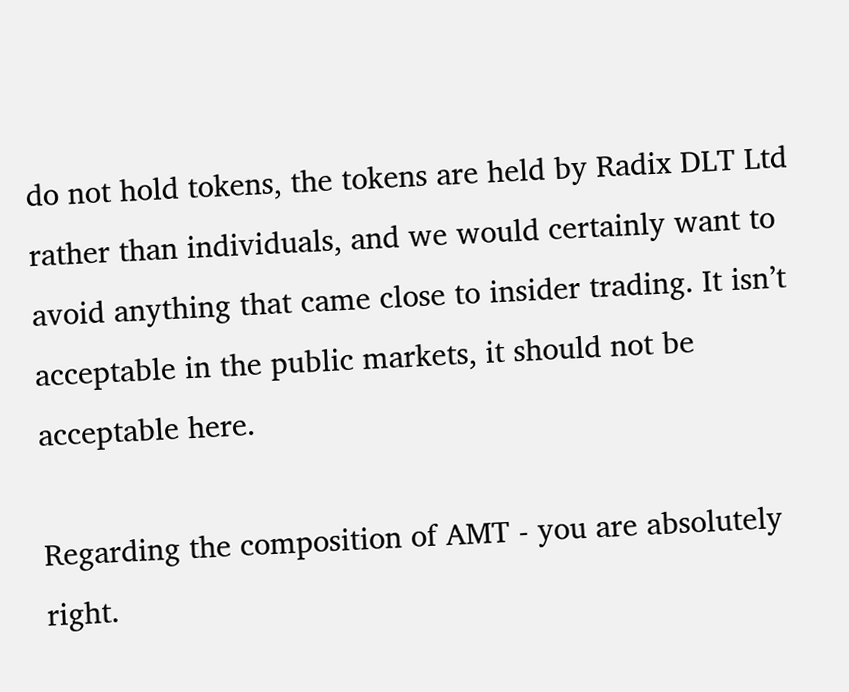do not hold tokens, the tokens are held by Radix DLT Ltd rather than individuals, and we would certainly want to avoid anything that came close to insider trading. It isn’t acceptable in the public markets, it should not be acceptable here.

Regarding the composition of AMT - you are absolutely right.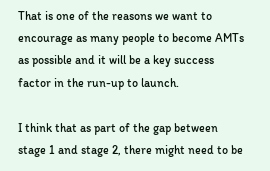That is one of the reasons we want to encourage as many people to become AMTs as possible and it will be a key success factor in the run-up to launch.

I think that as part of the gap between stage 1 and stage 2, there might need to be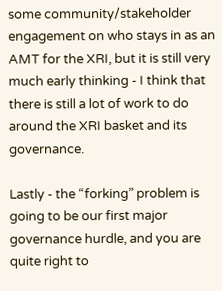some community/stakeholder engagement on who stays in as an AMT for the XRI, but it is still very much early thinking - I think that there is still a lot of work to do around the XRI basket and its governance.

Lastly - the “forking” problem is going to be our first major governance hurdle, and you are quite right to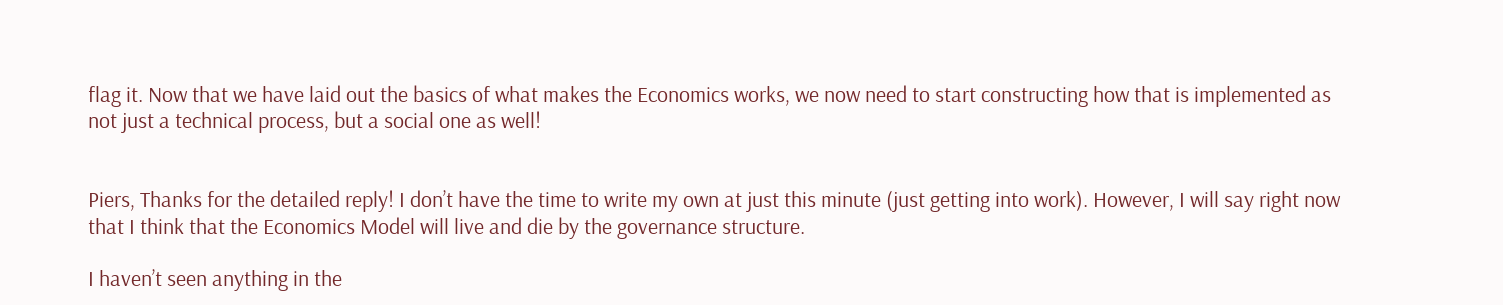flag it. Now that we have laid out the basics of what makes the Economics works, we now need to start constructing how that is implemented as not just a technical process, but a social one as well!


Piers, Thanks for the detailed reply! I don’t have the time to write my own at just this minute (just getting into work). However, I will say right now that I think that the Economics Model will live and die by the governance structure.

I haven’t seen anything in the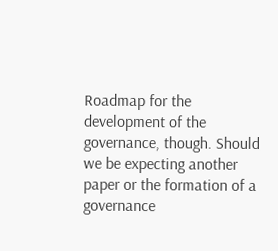Roadmap for the development of the governance, though. Should we be expecting another paper or the formation of a governance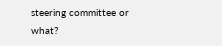steering committee or what?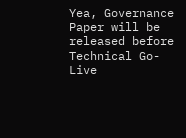Yea, Governance Paper will be released before Technical Go-Live